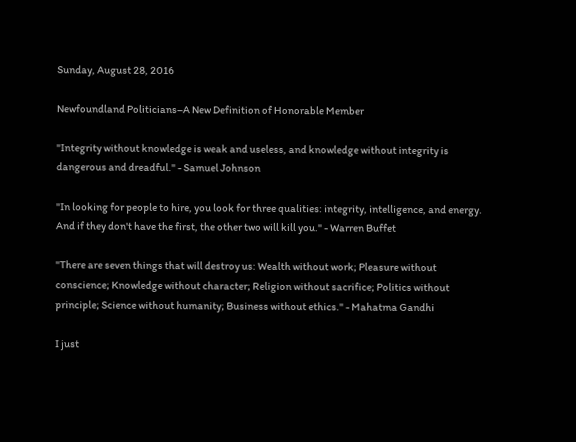Sunday, August 28, 2016

Newfoundland Politicians–A New Definition of Honorable Member

"Integrity without knowledge is weak and useless, and knowledge without integrity is dangerous and dreadful." - Samuel Johnson

"In looking for people to hire, you look for three qualities: integrity, intelligence, and energy. And if they don't have the first, the other two will kill you." - Warren Buffet

"There are seven things that will destroy us: Wealth without work; Pleasure without conscience; Knowledge without character; Religion without sacrifice; Politics without principle; Science without humanity; Business without ethics." - Mahatma Gandhi

I just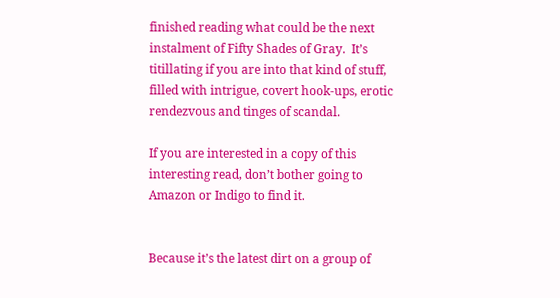finished reading what could be the next instalment of Fifty Shades of Gray.  It’s titillating if you are into that kind of stuff, filled with intrigue, covert hook-ups, erotic rendezvous and tinges of scandal.

If you are interested in a copy of this interesting read, don’t bother going to Amazon or Indigo to find it.


Because it’s the latest dirt on a group of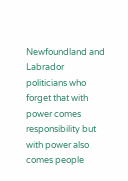Newfoundland and Labrador politicians who forget that with power comes responsibility but with power also comes people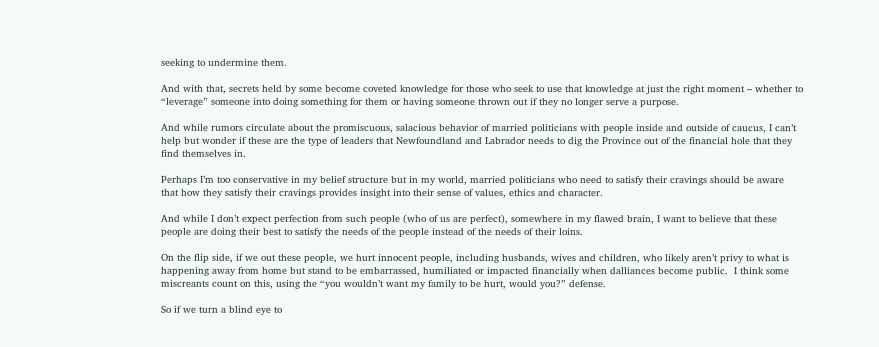seeking to undermine them.

And with that, secrets held by some become coveted knowledge for those who seek to use that knowledge at just the right moment – whether to “leverage” someone into doing something for them or having someone thrown out if they no longer serve a purpose.

And while rumors circulate about the promiscuous, salacious behavior of married politicians with people inside and outside of caucus, I can’t help but wonder if these are the type of leaders that Newfoundland and Labrador needs to dig the Province out of the financial hole that they find themselves in.

Perhaps I’m too conservative in my belief structure but in my world, married politicians who need to satisfy their cravings should be aware that how they satisfy their cravings provides insight into their sense of values, ethics and character.

And while I don’t expect perfection from such people (who of us are perfect), somewhere in my flawed brain, I want to believe that these people are doing their best to satisfy the needs of the people instead of the needs of their loins.

On the flip side, if we out these people, we hurt innocent people, including husbands, wives and children, who likely aren’t privy to what is happening away from home but stand to be embarrassed, humiliated or impacted financially when dalliances become public.  I think some miscreants count on this, using the “you wouldn’t want my family to be hurt, would you?” defense.

So if we turn a blind eye to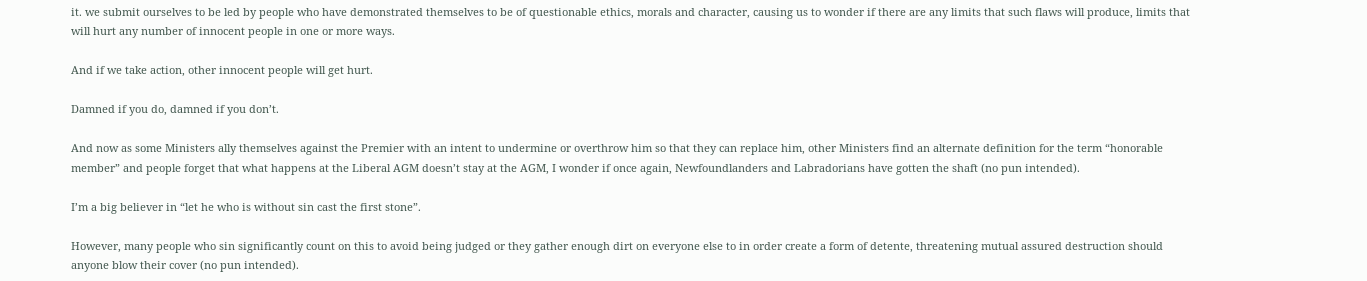it. we submit ourselves to be led by people who have demonstrated themselves to be of questionable ethics, morals and character, causing us to wonder if there are any limits that such flaws will produce, limits that will hurt any number of innocent people in one or more ways.

And if we take action, other innocent people will get hurt.

Damned if you do, damned if you don’t.

And now as some Ministers ally themselves against the Premier with an intent to undermine or overthrow him so that they can replace him, other Ministers find an alternate definition for the term “honorable member” and people forget that what happens at the Liberal AGM doesn’t stay at the AGM, I wonder if once again, Newfoundlanders and Labradorians have gotten the shaft (no pun intended).

I’m a big believer in “let he who is without sin cast the first stone”.

However, many people who sin significantly count on this to avoid being judged or they gather enough dirt on everyone else to in order create a form of detente, threatening mutual assured destruction should anyone blow their cover (no pun intended).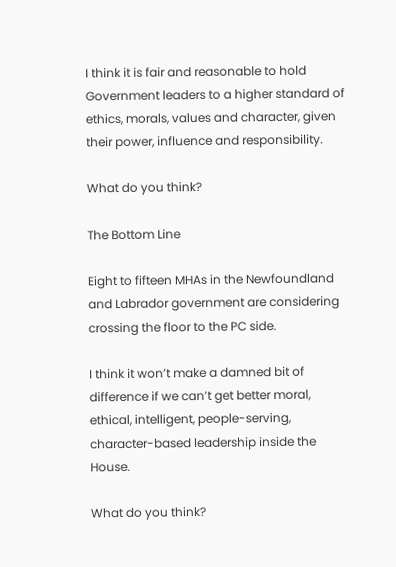I think it is fair and reasonable to hold Government leaders to a higher standard of ethics, morals, values and character, given their power, influence and responsibility.

What do you think?

The Bottom Line

Eight to fifteen MHAs in the Newfoundland and Labrador government are considering crossing the floor to the PC side.

I think it won’t make a damned bit of difference if we can’t get better moral, ethical, intelligent, people-serving, character-based leadership inside the House.

What do you think?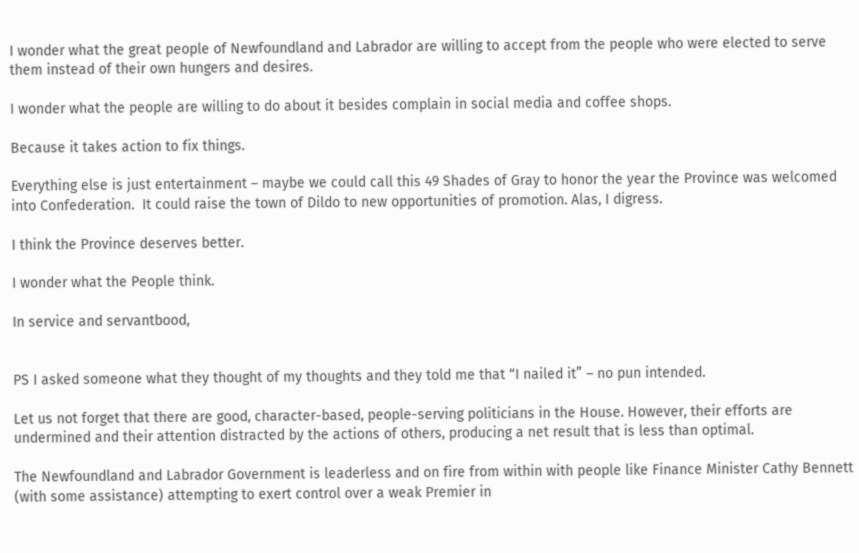I wonder what the great people of Newfoundland and Labrador are willing to accept from the people who were elected to serve them instead of their own hungers and desires.

I wonder what the people are willing to do about it besides complain in social media and coffee shops.

Because it takes action to fix things.

Everything else is just entertainment – maybe we could call this 49 Shades of Gray to honor the year the Province was welcomed into Confederation.  It could raise the town of Dildo to new opportunities of promotion. Alas, I digress.

I think the Province deserves better.

I wonder what the People think.

In service and servantbood,


PS I asked someone what they thought of my thoughts and they told me that “I nailed it” – no pun intended.

Let us not forget that there are good, character-based, people-serving politicians in the House. However, their efforts are undermined and their attention distracted by the actions of others, producing a net result that is less than optimal.

The Newfoundland and Labrador Government is leaderless and on fire from within with people like Finance Minister Cathy Bennett (with some assistance) attempting to exert control over a weak Premier in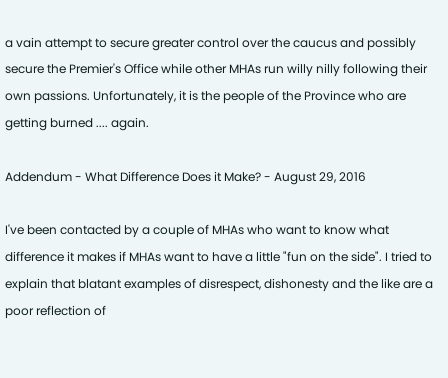a vain attempt to secure greater control over the caucus and possibly secure the Premier's Office while other MHAs run willy nilly following their own passions. Unfortunately, it is the people of the Province who are getting burned .... again.

Addendum - What Difference Does it Make? - August 29, 2016

I've been contacted by a couple of MHAs who want to know what difference it makes if MHAs want to have a little "fun on the side". I tried to explain that blatant examples of disrespect, dishonesty and the like are a poor reflection of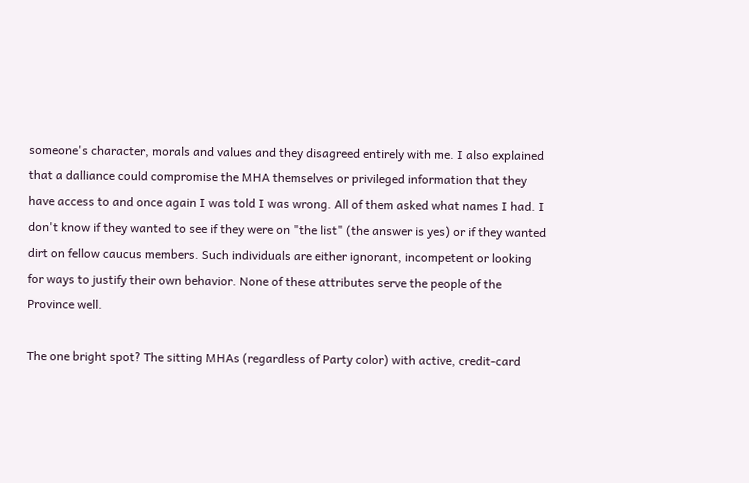someone's character, morals and values and they disagreed entirely with me. I also explained that a dalliance could compromise the MHA themselves or privileged information that they have access to and once again I was told I was wrong. All of them asked what names I had. I don't know if they wanted to see if they were on "the list" (the answer is yes) or if they wanted dirt on fellow caucus members. Such individuals are either ignorant, incompetent or looking for ways to justify their own behavior. None of these attributes serve the people of the Province well.

The one bright spot? The sitting MHAs (regardless of Party color) with active, credit-card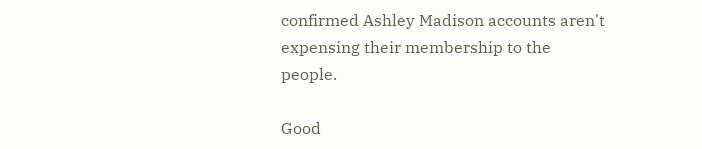confirmed Ashley Madison accounts aren't expensing their membership to the people.

Good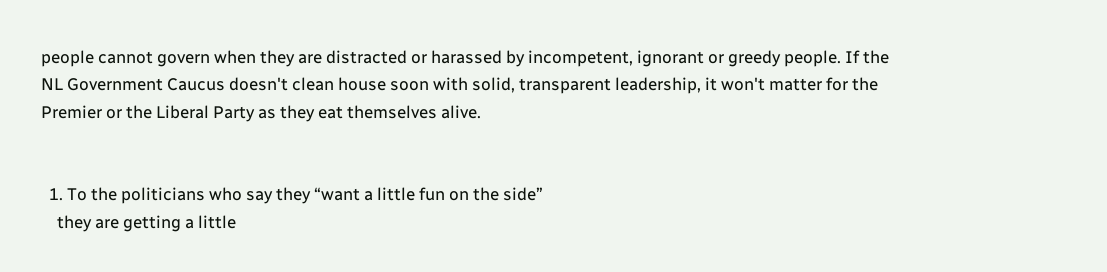people cannot govern when they are distracted or harassed by incompetent, ignorant or greedy people. If the NL Government Caucus doesn't clean house soon with solid, transparent leadership, it won't matter for the Premier or the Liberal Party as they eat themselves alive.


  1. To the politicians who say they “want a little fun on the side”
    they are getting a little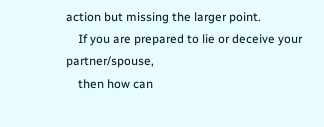action but missing the larger point.
    If you are prepared to lie or deceive your partner/spouse,
    then how can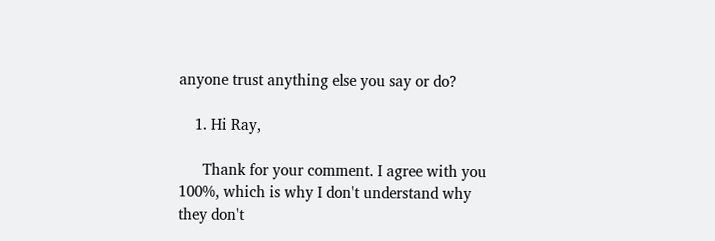anyone trust anything else you say or do?

    1. Hi Ray,

      Thank for your comment. I agree with you 100%, which is why I don't understand why they don't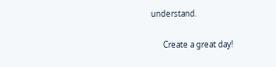understand.

      Create a great day!